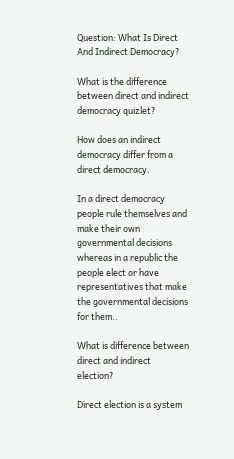Question: What Is Direct And Indirect Democracy?

What is the difference between direct and indirect democracy quizlet?

How does an indirect democracy differ from a direct democracy.

In a direct democracy people rule themselves and make their own governmental decisions whereas in a republic the people elect or have representatives that make the governmental decisions for them..

What is difference between direct and indirect election?

Direct election is a system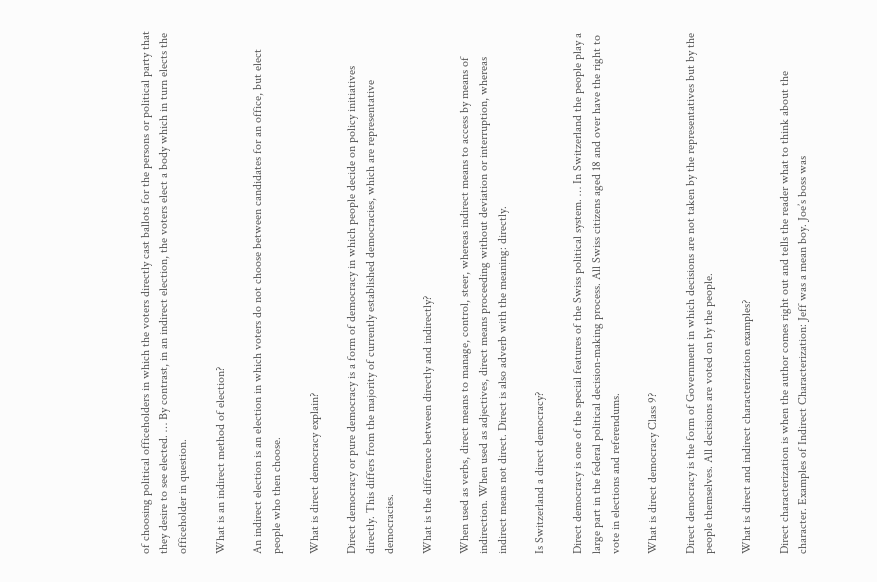of choosing political officeholders in which the voters directly cast ballots for the persons or political party that they desire to see elected. … By contrast, in an indirect election, the voters elect a body which in turn elects the officeholder in question.

What is an indirect method of election?

An indirect election is an election in which voters do not choose between candidates for an office, but elect people who then choose.

What is direct democracy explain?

Direct democracy or pure democracy is a form of democracy in which people decide on policy initiatives directly. This differs from the majority of currently established democracies, which are representative democracies.

What is the difference between directly and indirectly?

When used as verbs, direct means to manage, control, steer, whereas indirect means to access by means of indirection. When used as adjectives, direct means proceeding without deviation or interruption, whereas indirect means not direct. Direct is also adverb with the meaning: directly.

Is Switzerland a direct democracy?

Direct democracy is one of the special features of the Swiss political system. … In Switzerland the people play a large part in the federal political decision-making process. All Swiss citizens aged 18 and over have the right to vote in elections and referendums.

What is direct democracy Class 9?

Direct democracy is the form of Government in which decisions are not taken by the representatives but by the people themselves. All decisions are voted on by the people.

What is direct and indirect characterization examples?

Direct characterization is when the author comes right out and tells the reader what to think about the character. Examples of Indirect Characterization: Jeff was a mean boy. Joe’s boss was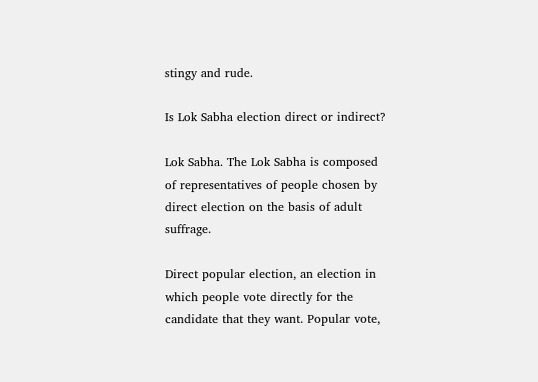stingy and rude.

Is Lok Sabha election direct or indirect?

Lok Sabha. The Lok Sabha is composed of representatives of people chosen by direct election on the basis of adult suffrage.

Direct popular election, an election in which people vote directly for the candidate that they want. Popular vote,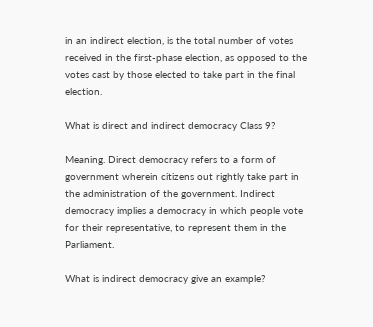in an indirect election, is the total number of votes received in the first-phase election, as opposed to the votes cast by those elected to take part in the final election.

What is direct and indirect democracy Class 9?

Meaning. Direct democracy refers to a form of government wherein citizens out rightly take part in the administration of the government. Indirect democracy implies a democracy in which people vote for their representative, to represent them in the Parliament.

What is indirect democracy give an example?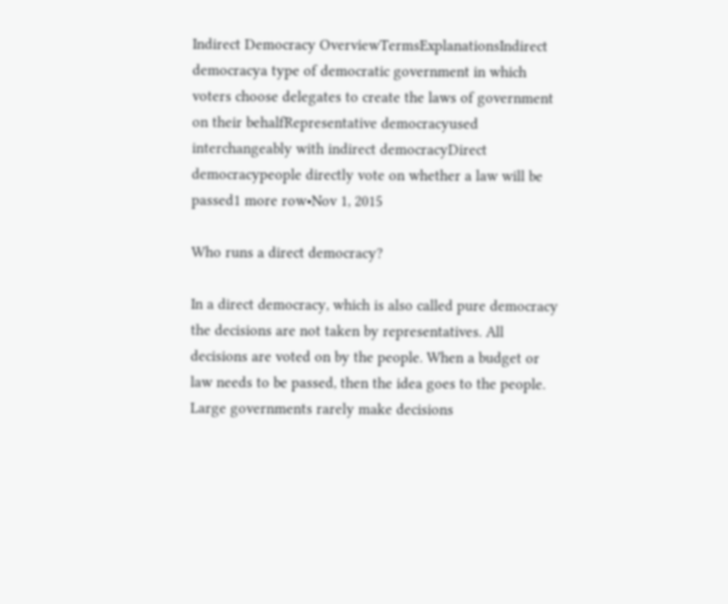Indirect Democracy OverviewTermsExplanationsIndirect democracya type of democratic government in which voters choose delegates to create the laws of government on their behalfRepresentative democracyused interchangeably with indirect democracyDirect democracypeople directly vote on whether a law will be passed1 more row•Nov 1, 2015

Who runs a direct democracy?

In a direct democracy, which is also called pure democracy the decisions are not taken by representatives. All decisions are voted on by the people. When a budget or law needs to be passed, then the idea goes to the people. Large governments rarely make decisions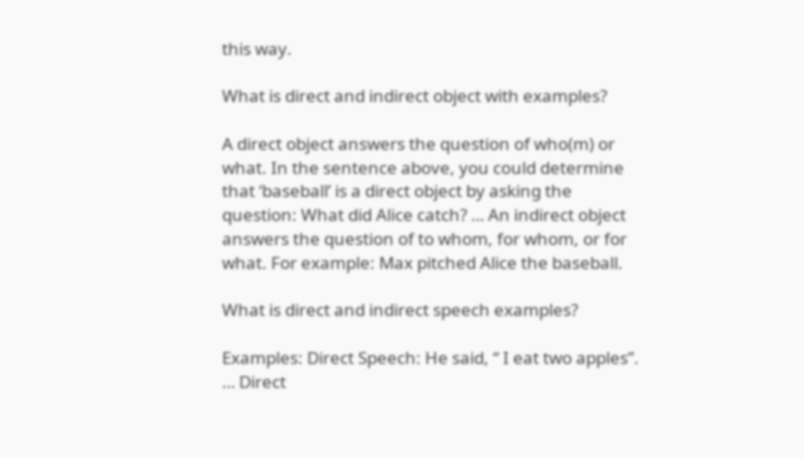this way.

What is direct and indirect object with examples?

A direct object answers the question of who(m) or what. In the sentence above, you could determine that ‘baseball’ is a direct object by asking the question: What did Alice catch? … An indirect object answers the question of to whom, for whom, or for what. For example: Max pitched Alice the baseball.

What is direct and indirect speech examples?

Examples: Direct Speech: He said, “ I eat two apples”. … Direct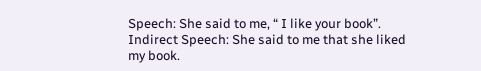Speech: She said to me, “ I like your book”. Indirect Speech: She said to me that she liked my book.